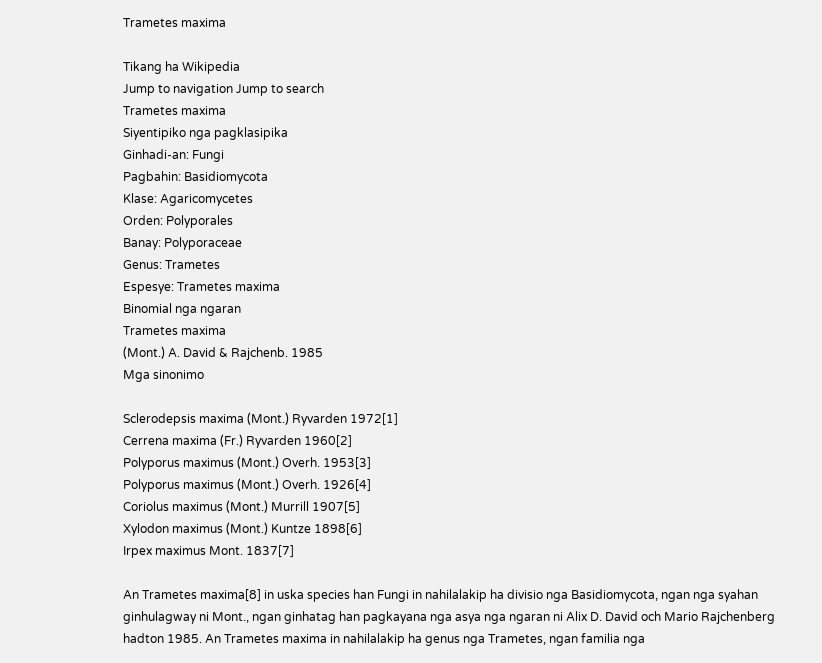Trametes maxima

Tikang ha Wikipedia
Jump to navigation Jump to search
Trametes maxima
Siyentipiko nga pagklasipika
Ginhadi-an: Fungi
Pagbahin: Basidiomycota
Klase: Agaricomycetes
Orden: Polyporales
Banay: Polyporaceae
Genus: Trametes
Espesye: Trametes maxima
Binomial nga ngaran
Trametes maxima
(Mont.) A. David & Rajchenb. 1985
Mga sinonimo

Sclerodepsis maxima (Mont.) Ryvarden 1972[1]
Cerrena maxima (Fr.) Ryvarden 1960[2]
Polyporus maximus (Mont.) Overh. 1953[3]
Polyporus maximus (Mont.) Overh. 1926[4]
Coriolus maximus (Mont.) Murrill 1907[5]
Xylodon maximus (Mont.) Kuntze 1898[6]
Irpex maximus Mont. 1837[7]

An Trametes maxima[8] in uska species han Fungi in nahilalakip ha divisio nga Basidiomycota, ngan nga syahan ginhulagway ni Mont., ngan ginhatag han pagkayana nga asya nga ngaran ni Alix D. David och Mario Rajchenberg hadton 1985. An Trametes maxima in nahilalakip ha genus nga Trametes, ngan familia nga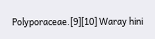Polyporaceae.[9][10] Waray hini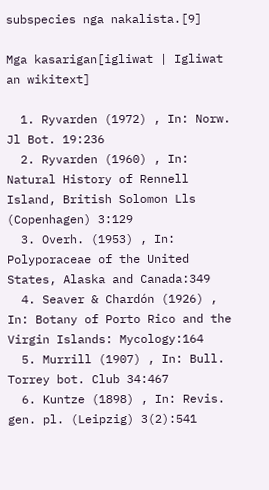subspecies nga nakalista.[9]

Mga kasarigan[igliwat | Igliwat an wikitext]

  1. Ryvarden (1972) , In: Norw. Jl Bot. 19:236
  2. Ryvarden (1960) , In: Natural History of Rennell Island, British Solomon Lls (Copenhagen) 3:129
  3. Overh. (1953) , In: Polyporaceae of the United States, Alaska and Canada:349
  4. Seaver & Chardón (1926) , In: Botany of Porto Rico and the Virgin Islands: Mycology:164
  5. Murrill (1907) , In: Bull. Torrey bot. Club 34:467
  6. Kuntze (1898) , In: Revis. gen. pl. (Leipzig) 3(2):541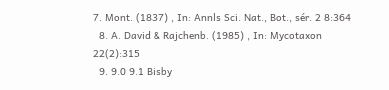7. Mont. (1837) , In: Annls Sci. Nat., Bot., sér. 2 8:364
  8. A. David & Rajchenb. (1985) , In: Mycotaxon 22(2):315
  9. 9.0 9.1 Bisby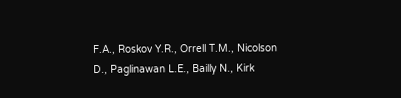F.A., Roskov Y.R., Orrell T.M., Nicolson D., Paglinawan L.E., Bailly N., Kirk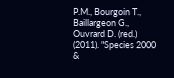P.M., Bourgoin T., Baillargeon G., Ouvrard D. (red.) (2011). "Species 2000 &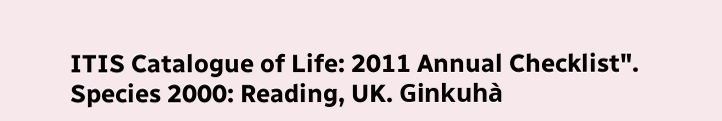ITIS Catalogue of Life: 2011 Annual Checklist". Species 2000: Reading, UK. Ginkuhà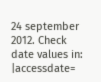24 september 2012. Check date values in: |accessdate=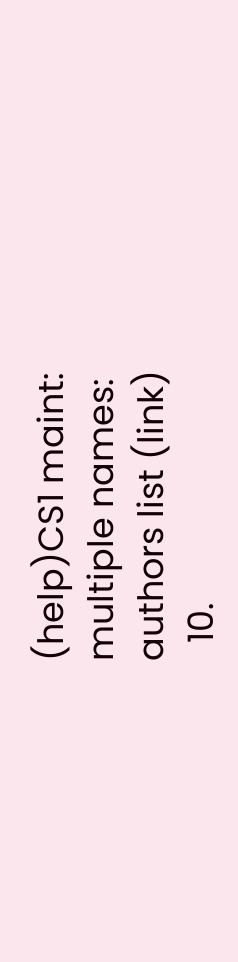(help)CS1 maint: multiple names: authors list (link)
  10.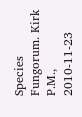Species Fungorum. Kirk P.M., 2010-11-23